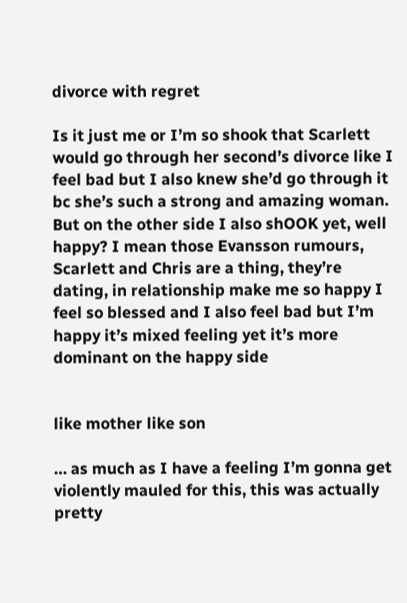divorce with regret

Is it just me or I’m so shook that Scarlett would go through her second’s divorce like I feel bad but I also knew she’d go through it bc she’s such a strong and amazing woman. But on the other side I also shOOK yet, well happy? I mean those Evansson rumours, Scarlett and Chris are a thing, they’re dating, in relationship make me so happy I feel so blessed and I also feel bad but I’m happy it’s mixed feeling yet it’s more dominant on the happy side


like mother like son

… as much as I have a feeling I’m gonna get violently mauled for this, this was actually pretty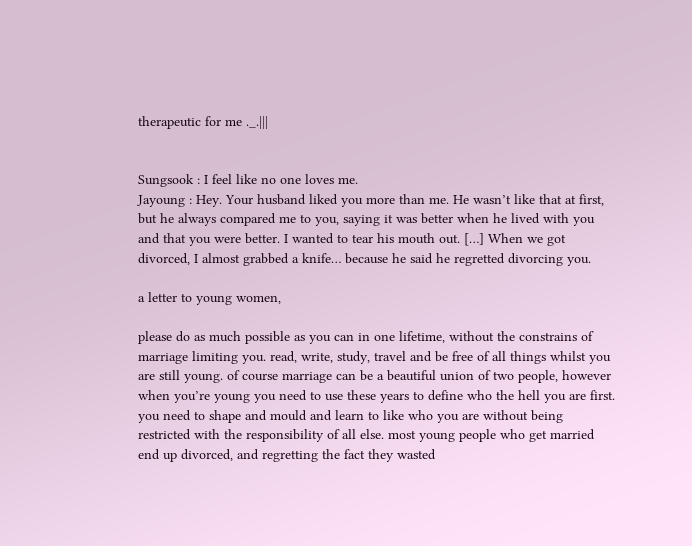therapeutic for me ._.|||


Sungsook : I feel like no one loves me.
Jayoung : Hey. Your husband liked you more than me. He wasn’t like that at first, but he always compared me to you, saying it was better when he lived with you and that you were better. I wanted to tear his mouth out. […] When we got divorced, I almost grabbed a knife… because he said he regretted divorcing you.

a letter to young women,

please do as much possible as you can in one lifetime, without the constrains of marriage limiting you. read, write, study, travel and be free of all things whilst you are still young. of course marriage can be a beautiful union of two people, however when you’re young you need to use these years to define who the hell you are first. you need to shape and mould and learn to like who you are without being restricted with the responsibility of all else. most young people who get married end up divorced, and regretting the fact they wasted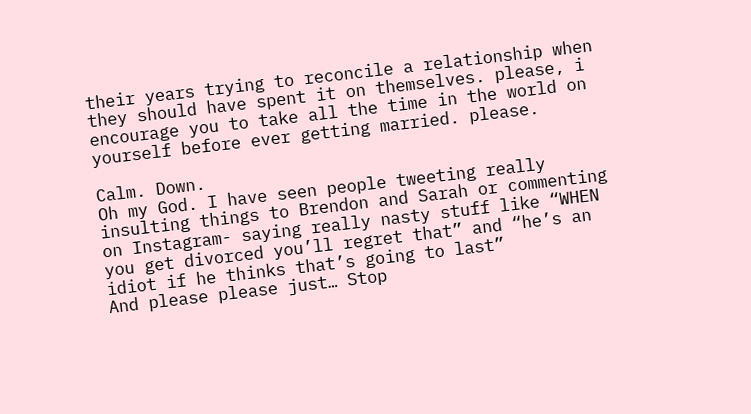their years trying to reconcile a relationship when they should have spent it on themselves. please, i encourage you to take all the time in the world on yourself before ever getting married. please.

Calm. Down.
Oh my God. I have seen people tweeting really insulting things to Brendon and Sarah or commenting on Instagram- saying really nasty stuff like “WHEN you get divorced you’ll regret that” and “he’s an idiot if he thinks that’s going to last”
And please please just… Stop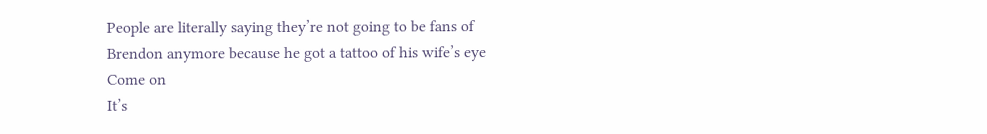People are literally saying they’re not going to be fans of Brendon anymore because he got a tattoo of his wife’s eye
Come on
It’s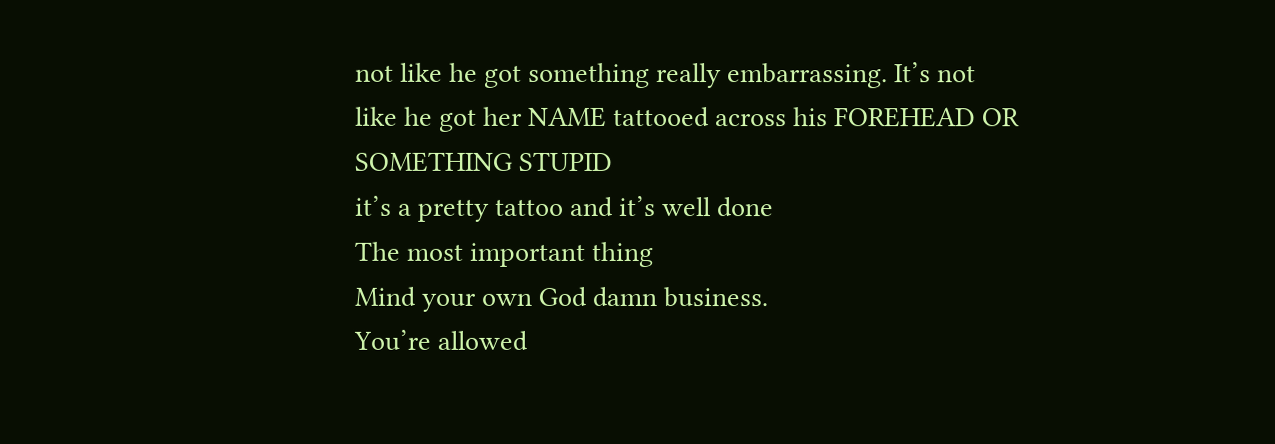not like he got something really embarrassing. It’s not like he got her NAME tattooed across his FOREHEAD OR SOMETHING STUPID
it’s a pretty tattoo and it’s well done
The most important thing
Mind your own God damn business.
You’re allowed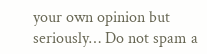your own opinion but seriously… Do not spam a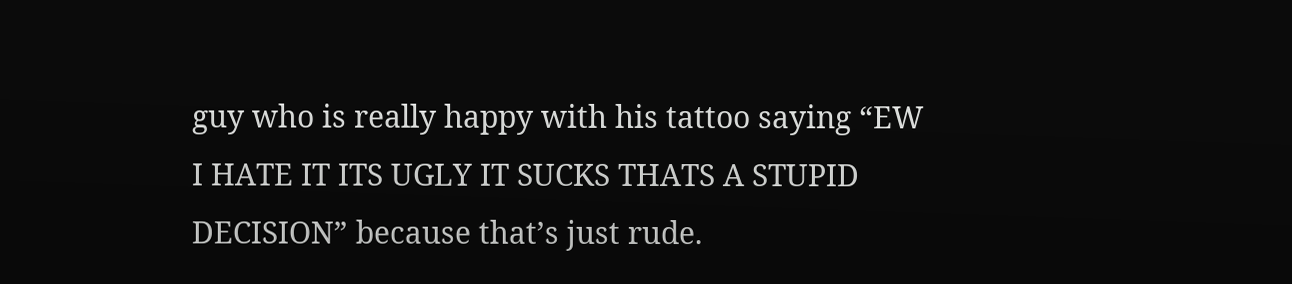guy who is really happy with his tattoo saying “EW I HATE IT ITS UGLY IT SUCKS THATS A STUPID DECISION” because that’s just rude.